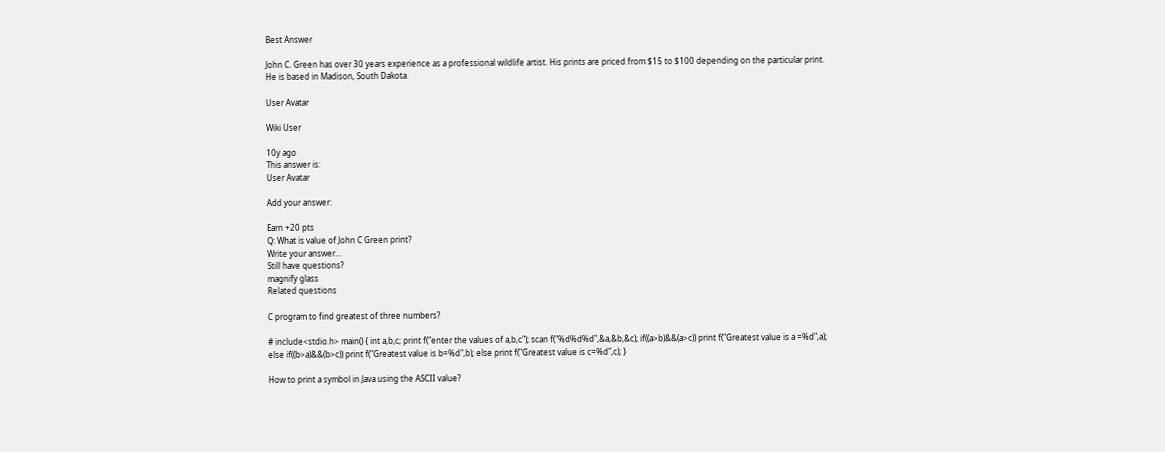Best Answer

John C. Green has over 30 years experience as a professional wildlife artist. His prints are priced from $15 to $100 depending on the particular print. He is based in Madison, South Dakota.

User Avatar

Wiki User

10y ago
This answer is:
User Avatar

Add your answer:

Earn +20 pts
Q: What is value of John C Green print?
Write your answer...
Still have questions?
magnify glass
Related questions

C program to find greatest of three numbers?

# include<stdio.h> main() { int a,b,c; print f("enter the values of a,b,c"); scan f("%d%d%d",&a,&b,&c); if((a>b)&&(a>c)) print f("Greatest value is a =%d",a); else if((b>a)&&(b>c)) print f("Greatest value is b=%d",b); else print f("Greatest value is c=%d",c); }

How to print a symbol in Java using the ASCII value?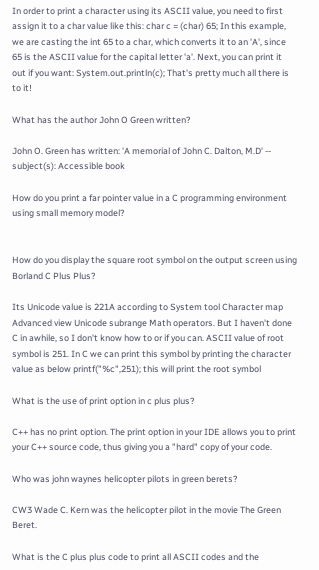In order to print a character using its ASCII value, you need to first assign it to a char value like this: char c = (char) 65; In this example, we are casting the int 65 to a char, which converts it to an 'A', since 65 is the ASCII value for the capital letter 'a'. Next, you can print it out if you want: System.out.println(c); That's pretty much all there is to it!

What has the author John O Green written?

John O. Green has written: 'A memorial of John C. Dalton, M.D' -- subject(s): Accessible book

How do you print a far pointer value in a C programming environment using small memory model?


How do you display the square root symbol on the output screen using Borland C Plus Plus?

Its Unicode value is 221A according to System tool Character map Advanced view Unicode subrange Math operators. But I haven't done C in awhile, so I don't know how to or if you can. ASCII value of root symbol is 251. In C we can print this symbol by printing the character value as below printf("%c",251); this will print the root symbol

What is the use of print option in c plus plus?

C++ has no print option. The print option in your IDE allows you to print your C++ source code, thus giving you a "hard" copy of your code.

Who was john waynes helicopter pilots in green berets?

CW3 Wade C. Kern was the helicopter pilot in the movie The Green Beret.

What is the C plus plus code to print all ASCII codes and the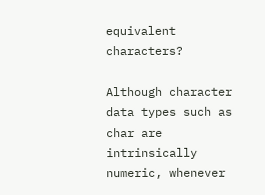equivalent characters?

Although character data types such as char are intrinsically numeric, whenever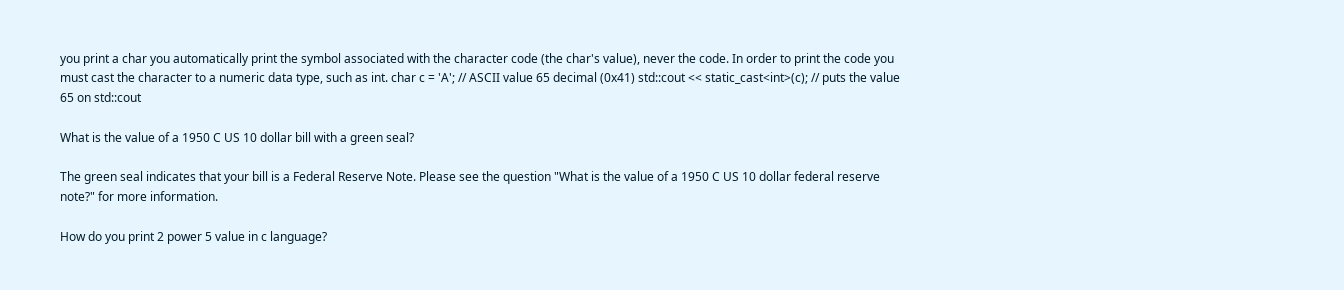you print a char you automatically print the symbol associated with the character code (the char's value), never the code. In order to print the code you must cast the character to a numeric data type, such as int. char c = 'A'; // ASCII value 65 decimal (0x41) std::cout << static_cast<int>(c); // puts the value 65 on std::cout

What is the value of a 1950 C US 10 dollar bill with a green seal?

The green seal indicates that your bill is a Federal Reserve Note. Please see the question "What is the value of a 1950 C US 10 dollar federal reserve note?" for more information.

How do you print 2 power 5 value in c language?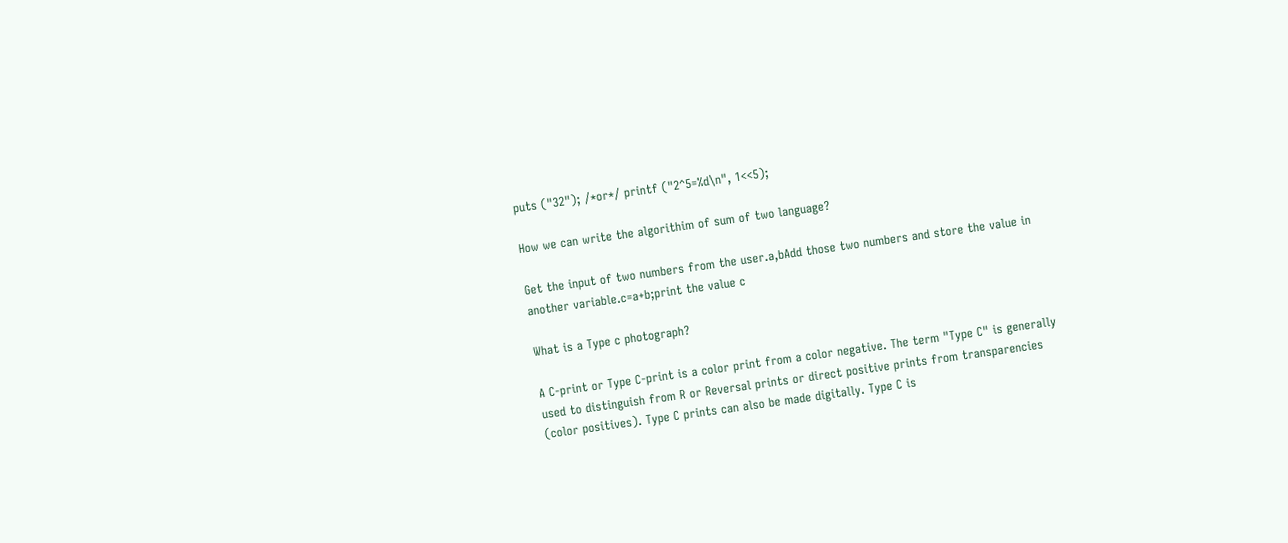puts ("32"); /*or*/ printf ("2^5=%d\n", 1<<5);

How we can write the algorithim of sum of two language?

Get the input of two numbers from the user.a,bAdd those two numbers and store the value in another variable.c=a+b;print the value c

What is a Type c photograph?

A C-print or Type C-print is a color print from a color negative. The term "Type C" is generally used to distinguish from R or Reversal prints or direct positive prints from transparencies (color positives). Type C prints can also be made digitally. Type C is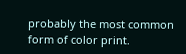probably the most common form of color print.